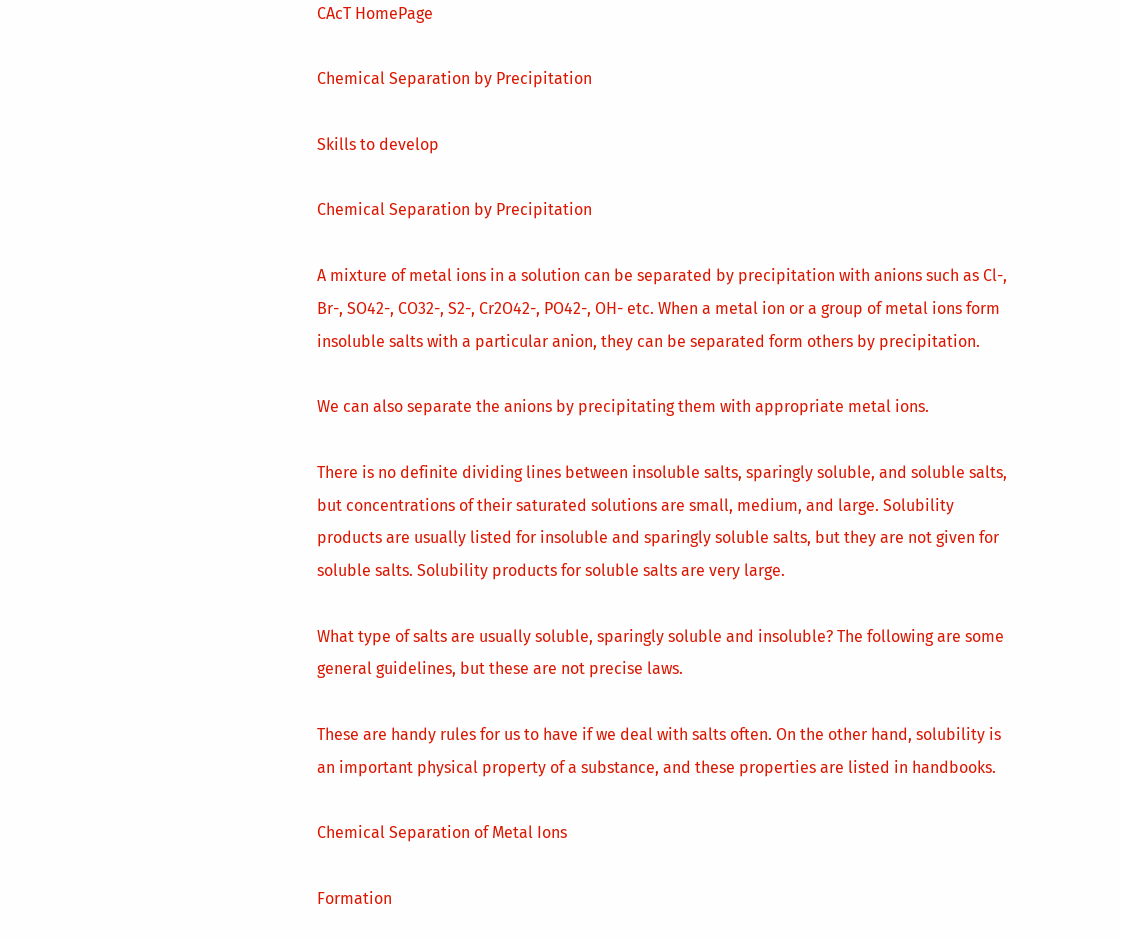CAcT HomePage

Chemical Separation by Precipitation

Skills to develop

Chemical Separation by Precipitation

A mixture of metal ions in a solution can be separated by precipitation with anions such as Cl-, Br-, SO42-, CO32-, S2-, Cr2O42-, PO42-, OH- etc. When a metal ion or a group of metal ions form insoluble salts with a particular anion, they can be separated form others by precipitation.

We can also separate the anions by precipitating them with appropriate metal ions.

There is no definite dividing lines between insoluble salts, sparingly soluble, and soluble salts, but concentrations of their saturated solutions are small, medium, and large. Solubility products are usually listed for insoluble and sparingly soluble salts, but they are not given for soluble salts. Solubility products for soluble salts are very large.

What type of salts are usually soluble, sparingly soluble and insoluble? The following are some general guidelines, but these are not precise laws.

These are handy rules for us to have if we deal with salts often. On the other hand, solubility is an important physical property of a substance, and these properties are listed in handbooks.

Chemical Separation of Metal Ions

Formation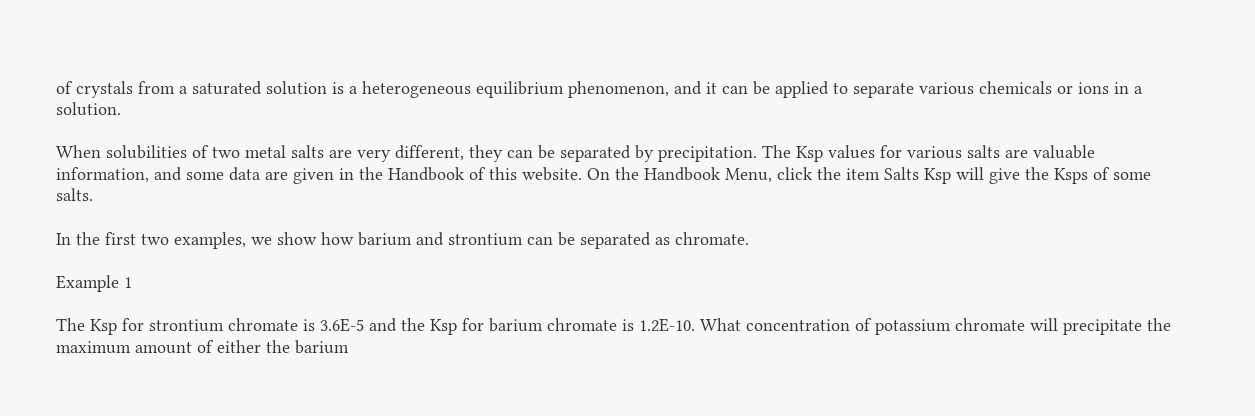of crystals from a saturated solution is a heterogeneous equilibrium phenomenon, and it can be applied to separate various chemicals or ions in a solution.

When solubilities of two metal salts are very different, they can be separated by precipitation. The Ksp values for various salts are valuable information, and some data are given in the Handbook of this website. On the Handbook Menu, click the item Salts Ksp will give the Ksps of some salts.

In the first two examples, we show how barium and strontium can be separated as chromate.

Example 1

The Ksp for strontium chromate is 3.6E-5 and the Ksp for barium chromate is 1.2E-10. What concentration of potassium chromate will precipitate the maximum amount of either the barium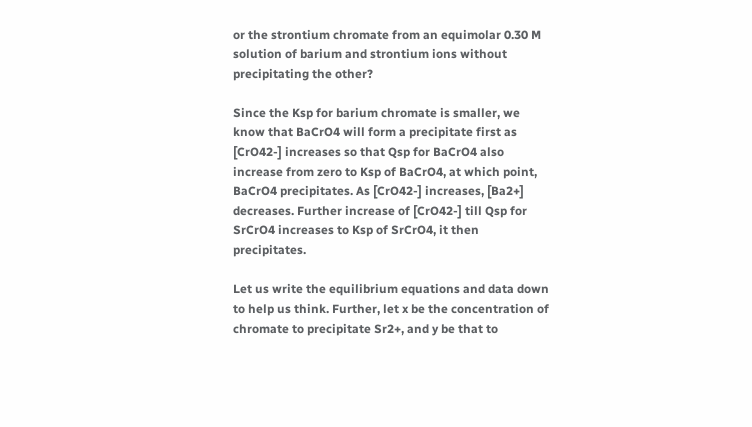or the strontium chromate from an equimolar 0.30 M solution of barium and strontium ions without precipitating the other?

Since the Ksp for barium chromate is smaller, we know that BaCrO4 will form a precipitate first as [CrO42-] increases so that Qsp for BaCrO4 also increase from zero to Ksp of BaCrO4, at which point, BaCrO4 precipitates. As [CrO42-] increases, [Ba2+] decreases. Further increase of [CrO42-] till Qsp for SrCrO4 increases to Ksp of SrCrO4, it then precipitates.

Let us write the equilibrium equations and data down to help us think. Further, let x be the concentration of chromate to precipitate Sr2+, and y be that to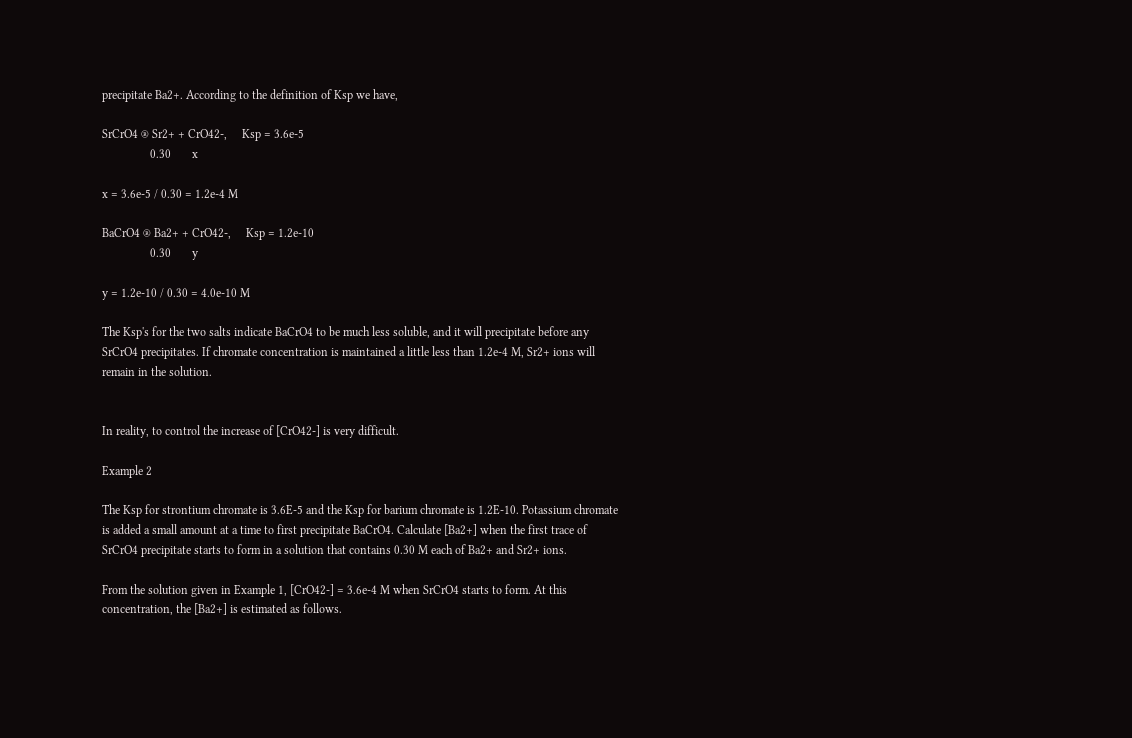precipitate Ba2+. According to the definition of Ksp we have,

SrCrO4 ® Sr2+ + CrO42-,     Ksp = 3.6e-5
                0.30       x

x = 3.6e-5 / 0.30 = 1.2e-4 M

BaCrO4 ® Ba2+ + CrO42-,     Ksp = 1.2e-10
                0.30       y

y = 1.2e-10 / 0.30 = 4.0e-10 M

The Ksp's for the two salts indicate BaCrO4 to be much less soluble, and it will precipitate before any SrCrO4 precipitates. If chromate concentration is maintained a little less than 1.2e-4 M, Sr2+ ions will remain in the solution.


In reality, to control the increase of [CrO42-] is very difficult.

Example 2

The Ksp for strontium chromate is 3.6E-5 and the Ksp for barium chromate is 1.2E-10. Potassium chromate is added a small amount at a time to first precipitate BaCrO4. Calculate [Ba2+] when the first trace of SrCrO4 precipitate starts to form in a solution that contains 0.30 M each of Ba2+ and Sr2+ ions.

From the solution given in Example 1, [CrO42-] = 3.6e-4 M when SrCrO4 starts to form. At this concentration, the [Ba2+] is estimated as follows.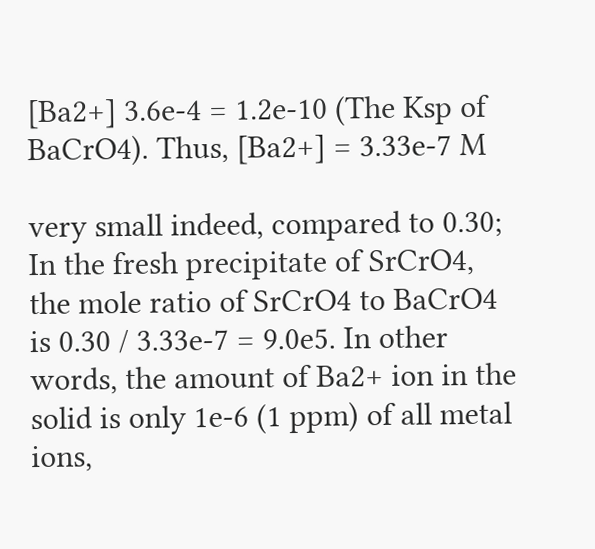[Ba2+] 3.6e-4 = 1.2e-10 (The Ksp of BaCrO4). Thus, [Ba2+] = 3.33e-7 M

very small indeed, compared to 0.30; In the fresh precipitate of SrCrO4, the mole ratio of SrCrO4 to BaCrO4 is 0.30 / 3.33e-7 = 9.0e5. In other words, the amount of Ba2+ ion in the solid is only 1e-6 (1 ppm) of all metal ions,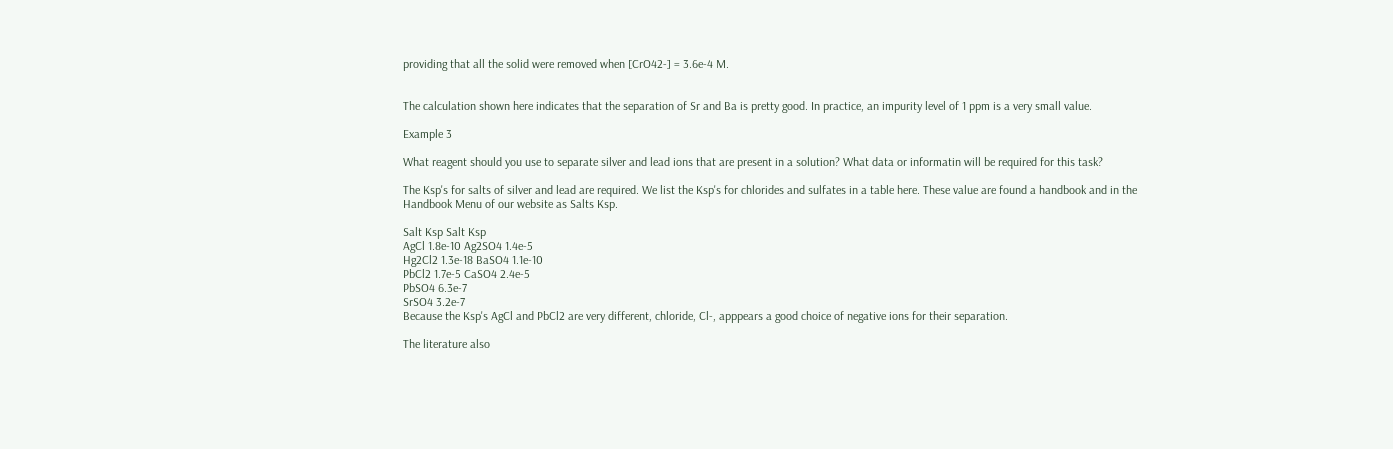providing that all the solid were removed when [CrO42-] = 3.6e-4 M.


The calculation shown here indicates that the separation of Sr and Ba is pretty good. In practice, an impurity level of 1 ppm is a very small value.

Example 3

What reagent should you use to separate silver and lead ions that are present in a solution? What data or informatin will be required for this task?

The Ksp's for salts of silver and lead are required. We list the Ksp's for chlorides and sulfates in a table here. These value are found a handbook and in the Handbook Menu of our website as Salts Ksp.

Salt Ksp Salt Ksp
AgCl 1.8e-10 Ag2SO4 1.4e-5
Hg2Cl2 1.3e-18 BaSO4 1.1e-10
PbCl2 1.7e-5 CaSO4 2.4e-5
PbSO4 6.3e-7
SrSO4 3.2e-7
Because the Ksp's AgCl and PbCl2 are very different, chloride, Cl-, apppears a good choice of negative ions for their separation.

The literature also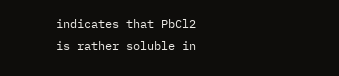indicates that PbCl2 is rather soluble in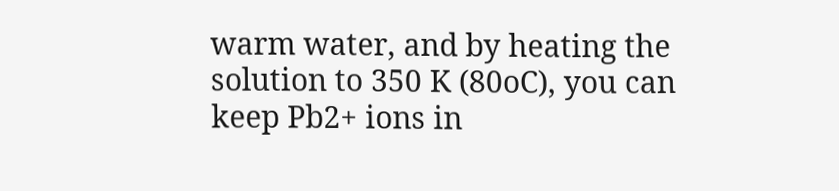warm water, and by heating the solution to 350 K (80oC), you can keep Pb2+ ions in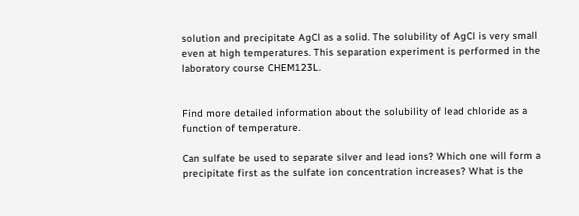solution and precipitate AgCl as a solid. The solubility of AgCl is very small even at high temperatures. This separation experiment is performed in the laboratory course CHEM123L.


Find more detailed information about the solubility of lead chloride as a function of temperature.

Can sulfate be used to separate silver and lead ions? Which one will form a precipitate first as the sulfate ion concentration increases? What is the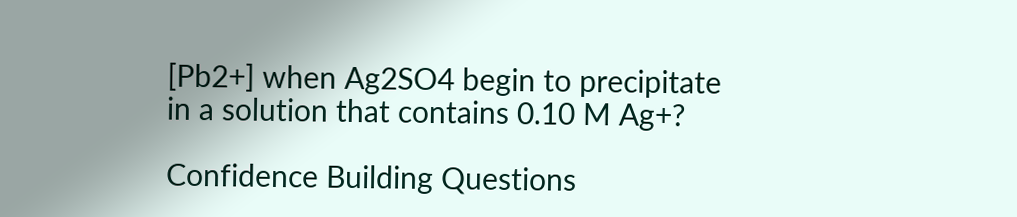[Pb2+] when Ag2SO4 begin to precipitate in a solution that contains 0.10 M Ag+?

Confidence Building Questions